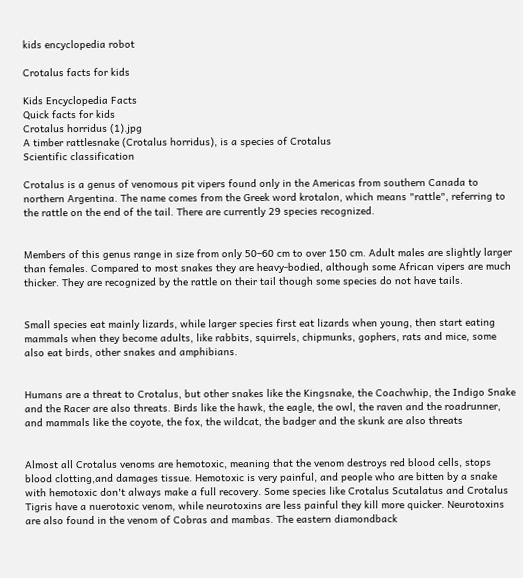kids encyclopedia robot

Crotalus facts for kids

Kids Encyclopedia Facts
Quick facts for kids
Crotalus horridus (1).jpg
A timber rattlesnake (Crotalus horridus), is a species of Crotalus
Scientific classification

Crotalus is a genus of venomous pit vipers found only in the Americas from southern Canada to northern Argentina. The name comes from the Greek word krotalon, which means "rattle", referring to the rattle on the end of the tail. There are currently 29 species recognized.


Members of this genus range in size from only 50–60 cm to over 150 cm. Adult males are slightly larger than females. Compared to most snakes they are heavy-bodied, although some African vipers are much thicker. They are recognized by the rattle on their tail though some species do not have tails.


Small species eat mainly lizards, while larger species first eat lizards when young, then start eating mammals when they become adults, like rabbits, squirrels, chipmunks, gophers, rats and mice, some also eat birds, other snakes and amphibians.


Humans are a threat to Crotalus, but other snakes like the Kingsnake, the Coachwhip, the Indigo Snake and the Racer are also threats. Birds like the hawk, the eagle, the owl, the raven and the roadrunner, and mammals like the coyote, the fox, the wildcat, the badger and the skunk are also threats


Almost all Crotalus venoms are hemotoxic, meaning that the venom destroys red blood cells, stops blood clotting,and damages tissue. Hemotoxic is very painful, and people who are bitten by a snake with hemotoxic don't always make a full recovery. Some species like Crotalus Scutalatus and Crotalus Tigris have a nuerotoxic venom, while neurotoxins are less painful they kill more quicker. Neurotoxins are also found in the venom of Cobras and mambas. The eastern diamondback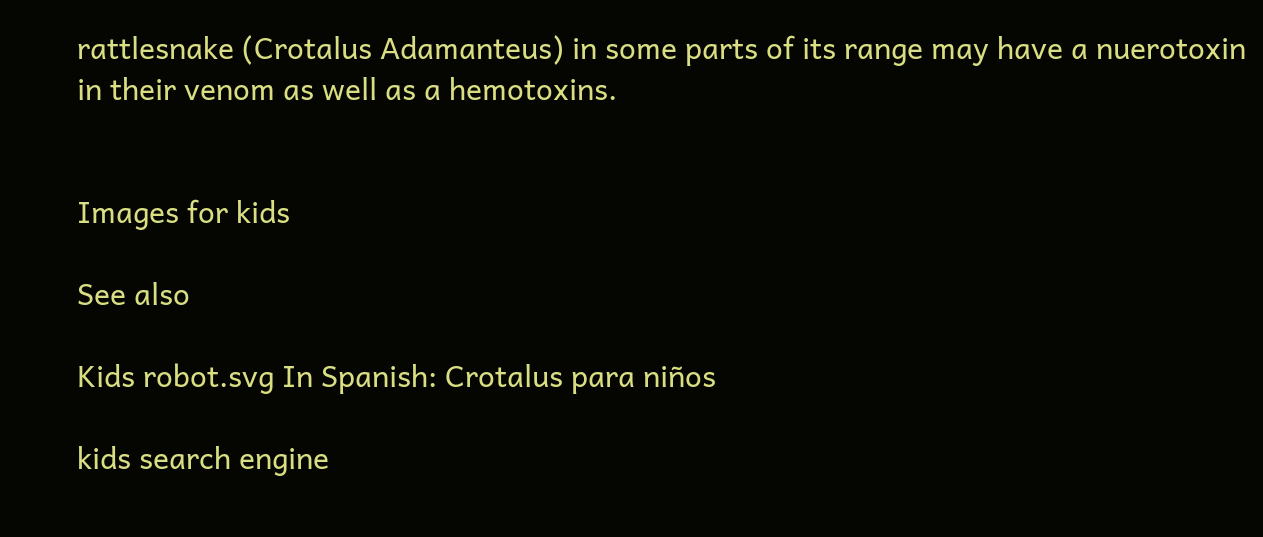rattlesnake (Crotalus Adamanteus) in some parts of its range may have a nuerotoxin in their venom as well as a hemotoxins.


Images for kids

See also

Kids robot.svg In Spanish: Crotalus para niños

kids search engine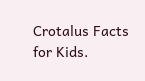Crotalus Facts for Kids.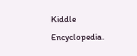Kiddle Encyclopedia.